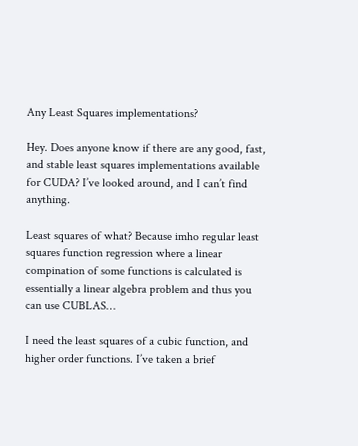Any Least Squares implementations?

Hey. Does anyone know if there are any good, fast, and stable least squares implementations available for CUDA? I’ve looked around, and I can’t find anything.

Least squares of what? Because imho regular least squares function regression where a linear compination of some functions is calculated is essentially a linear algebra problem and thus you can use CUBLAS…

I need the least squares of a cubic function, and higher order functions. I’ve taken a brief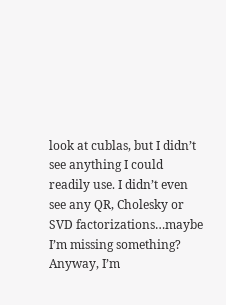look at cublas, but I didn’t see anything I could readily use. I didn’t even see any QR, Cholesky or SVD factorizations…maybe I’m missing something? Anyway, I’m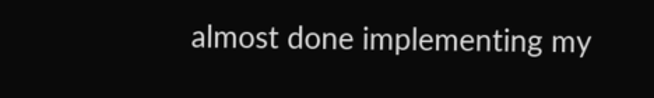almost done implementing my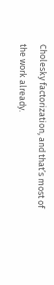Cholesky factorization, and that’s most of the work already.